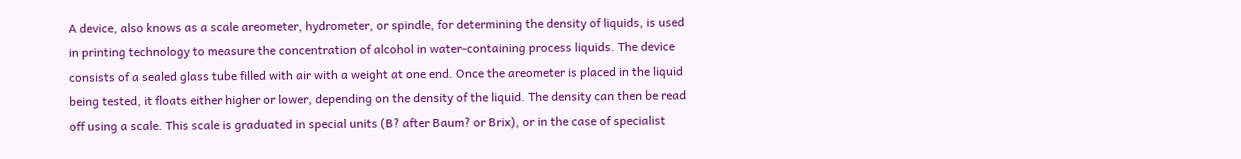A device, also knows as a scale areometer, hydrometer, or spindle, for determining the density of liquids, is used in printing technology to measure the concentration of alcohol in water-containing process liquids. The device consists of a sealed glass tube filled with air with a weight at one end. Once the areometer is placed in the liquid being tested, it floats either higher or lower, depending on the density of the liquid. The density can then be read off using a scale. This scale is graduated in special units (B? after Baum? or Brix), or in the case of specialist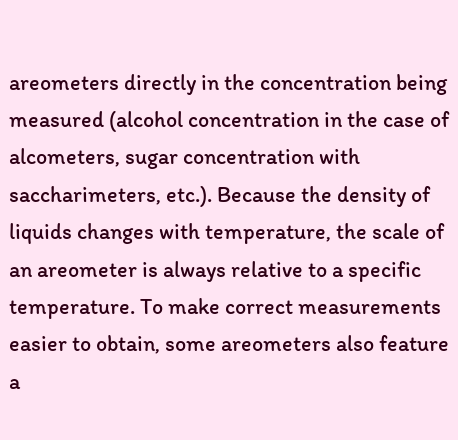areometers directly in the concentration being measured (alcohol concentration in the case of alcometers, sugar concentration with saccharimeters, etc.). Because the density of liquids changes with temperature, the scale of an areometer is always relative to a specific temperature. To make correct measurements easier to obtain, some areometers also feature a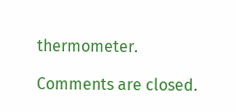thermometer.

Comments are closed.